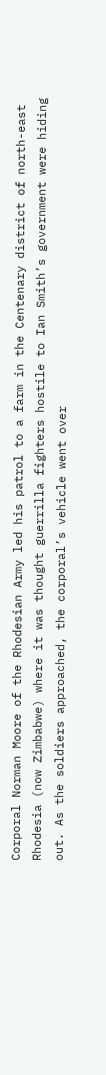Corporal Norman Moore of the Rhodesian Army led his patrol to a farm in the Centenary district of north-east Rhodesia (now Zimbabwe) where it was thought guerrilla fighters hostile to Ian Smith’s government were hiding out. As the soldiers approached, the corporal’s vehicle went over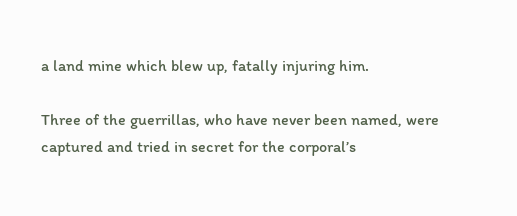a land mine which blew up, fatally injuring him.

Three of the guerrillas, who have never been named, were captured and tried in secret for the corporal’s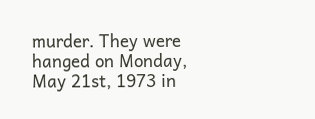murder. They were hanged on Monday, May 21st, 1973 in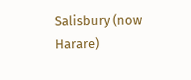Salisbury (now Harare)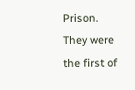Prison. They were the first of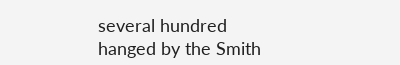several hundred hanged by the Smith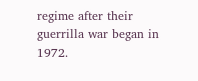regime after their guerrilla war began in 1972.